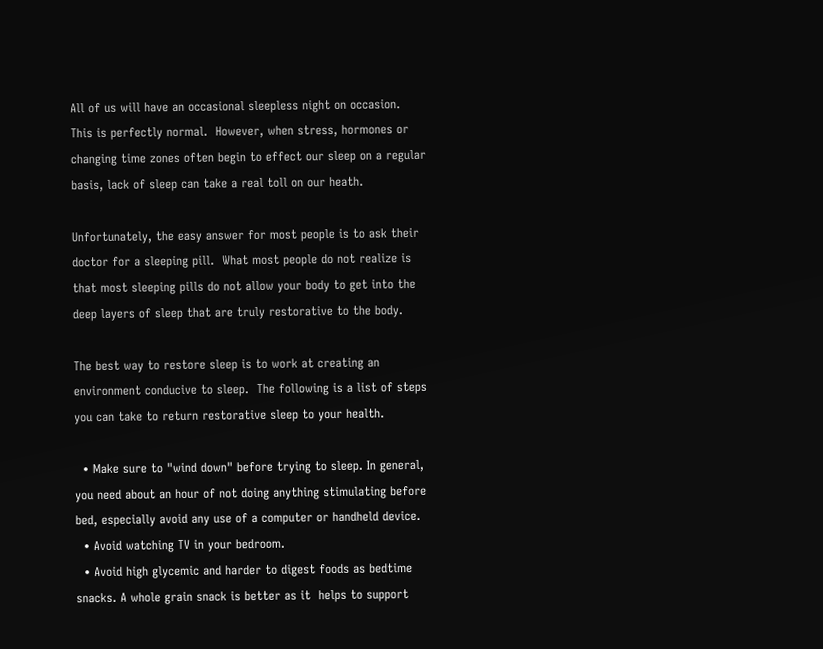All of us will have an occasional sleepless night on occasion.  This is perfectly normal.  However, when stress, hormones or changing time zones often begin to effect our sleep on a regular basis, lack of sleep can take a real toll on our heath.

Unfortunately, the easy answer for most people is to ask their doctor for a sleeping pill.  What most people do not realize is that most sleeping pills do not allow your body to get into the deep layers of sleep that are truly restorative to the body.

The best way to restore sleep is to work at creating an environment conducive to sleep.  The following is a list of steps you can take to return restorative sleep to your health.

  • Make sure to "wind down" before trying to sleep. In general, you need about an hour of not doing anything stimulating before bed, especially avoid any use of a computer or handheld device.
  • Avoid watching TV in your bedroom.
  • Avoid high glycemic and harder to digest foods as bedtime snacks. A whole grain snack is better as it  helps to support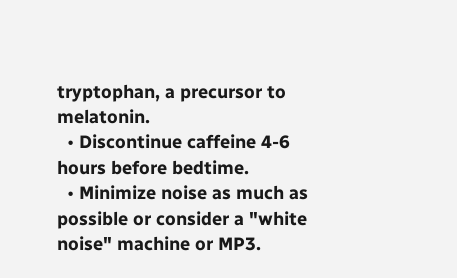tryptophan, a precursor to melatonin.
  • Discontinue caffeine 4-6 hours before bedtime.
  • Minimize noise as much as possible or consider a "white noise" machine or MP3.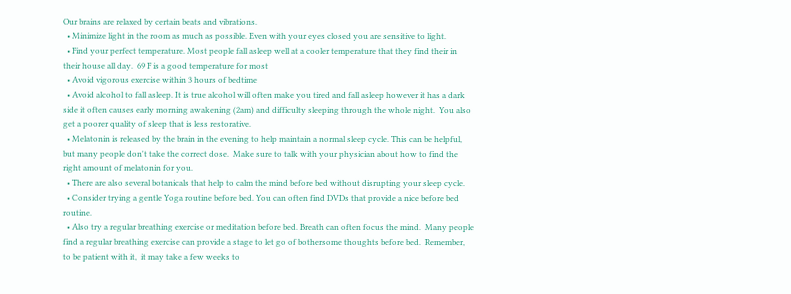Our brains are relaxed by certain beats and vibrations.
  • Minimize light in the room as much as possible. Even with your eyes closed you are sensitive to light.
  • Find your perfect temperature. Most people fall asleep well at a cooler temperature that they find their in their house all day.  69 F is a good temperature for most
  • Avoid vigorous exercise within 3 hours of bedtime
  • Avoid alcohol to fall asleep. It is true alcohol will often make you tired and fall asleep however it has a dark side it often causes early morning awakening (2am) and difficulty sleeping through the whole night.  You also get a poorer quality of sleep that is less restorative.
  • Melatonin is released by the brain in the evening to help maintain a normal sleep cycle. This can be helpful, but many people don't take the correct dose.  Make sure to talk with your physician about how to find the right amount of melatonin for you.
  • There are also several botanicals that help to calm the mind before bed without disrupting your sleep cycle.
  • Consider trying a gentle Yoga routine before bed. You can often find DVDs that provide a nice before bed routine.
  • Also try a regular breathing exercise or meditation before bed. Breath can often focus the mind.  Many people find a regular breathing exercise can provide a stage to let go of bothersome thoughts before bed.  Remember, to be patient with it,  it may take a few weeks to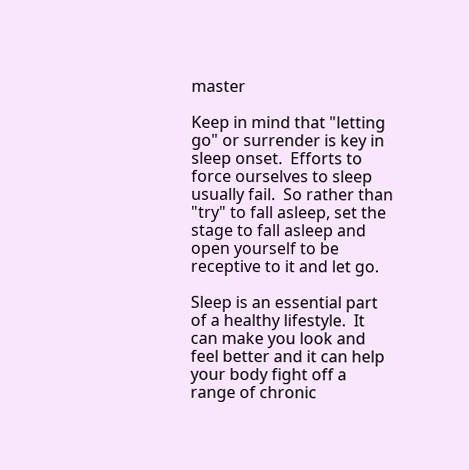master

Keep in mind that "letting go" or surrender is key in sleep onset.  Efforts to force ourselves to sleep usually fail.  So rather than "try" to fall asleep, set the stage to fall asleep and open yourself to be receptive to it and let go.

Sleep is an essential part of a healthy lifestyle.  It can make you look and feel better and it can help your body fight off a range of chronic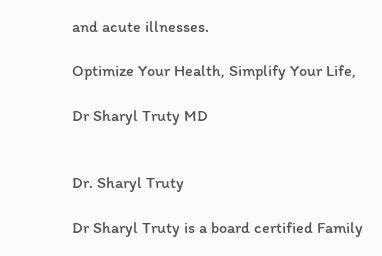and acute illnesses.

Optimize Your Health, Simplify Your Life,

Dr Sharyl Truty MD


Dr. Sharyl Truty

Dr Sharyl Truty is a board certified Family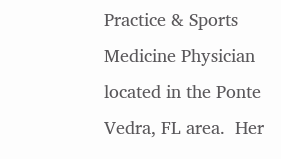Practice & Sports Medicine Physician located in the Ponte Vedra, FL area.  Her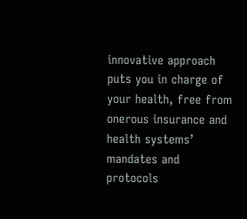innovative approach puts you in charge of your health, free from onerous insurance and health systems’ mandates and protocols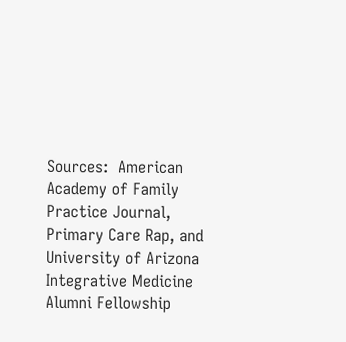Sources:  American Academy of Family Practice Journal, Primary Care Rap, and University of Arizona Integrative Medicine Alumni Fellowship